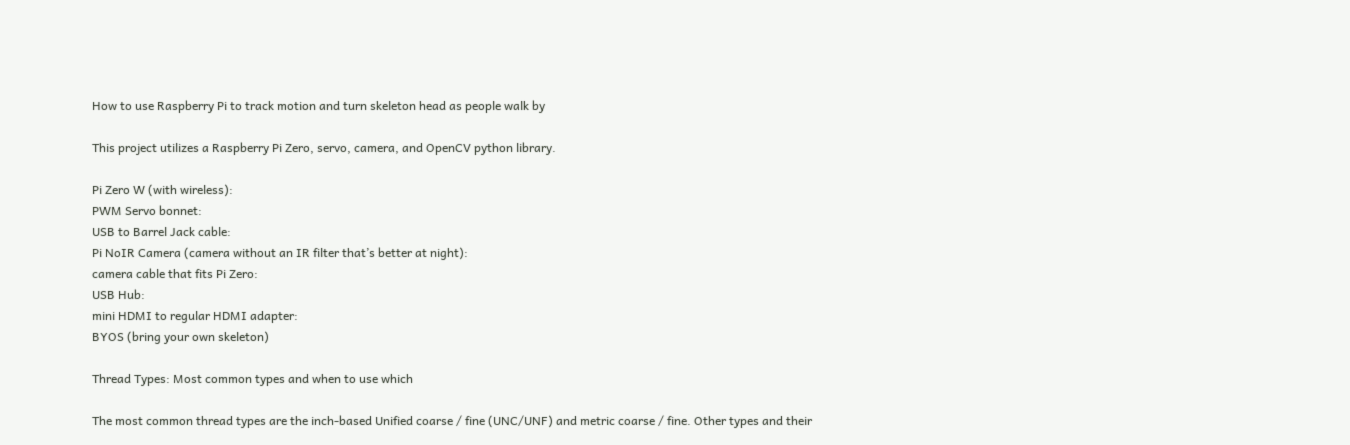How to use Raspberry Pi to track motion and turn skeleton head as people walk by

This project utilizes a Raspberry Pi Zero, servo, camera, and OpenCV python library.

Pi Zero W (with wireless):
PWM Servo bonnet:
USB to Barrel Jack cable:
Pi NoIR Camera (camera without an IR filter that’s better at night):
camera cable that fits Pi Zero:
USB Hub:
mini HDMI to regular HDMI adapter:
BYOS (bring your own skeleton)

Thread Types: Most common types and when to use which

The most common thread types are the inch-based Unified coarse / fine (UNC/UNF) and metric coarse / fine. Other types and their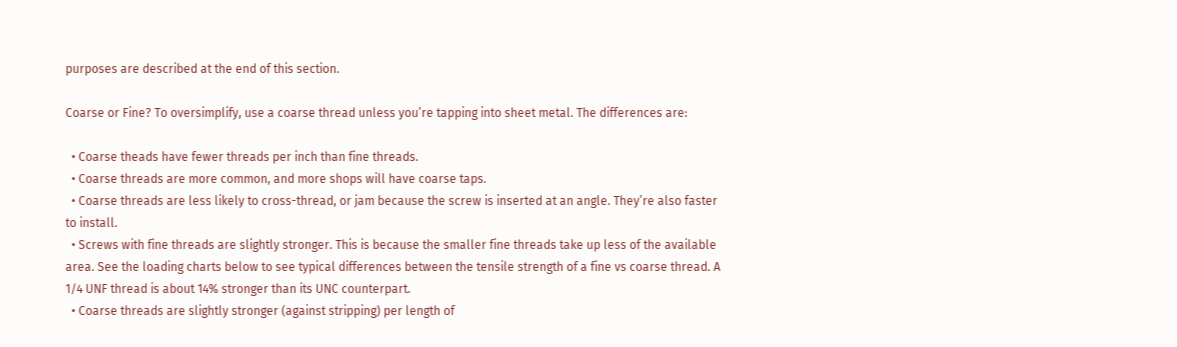purposes are described at the end of this section.

Coarse or Fine? To oversimplify, use a coarse thread unless you’re tapping into sheet metal. The differences are:

  • Coarse theads have fewer threads per inch than fine threads.
  • Coarse threads are more common, and more shops will have coarse taps.
  • Coarse threads are less likely to cross-thread, or jam because the screw is inserted at an angle. They’re also faster to install.
  • Screws with fine threads are slightly stronger. This is because the smaller fine threads take up less of the available area. See the loading charts below to see typical differences between the tensile strength of a fine vs coarse thread. A 1/4 UNF thread is about 14% stronger than its UNC counterpart.
  • Coarse threads are slightly stronger (against stripping) per length of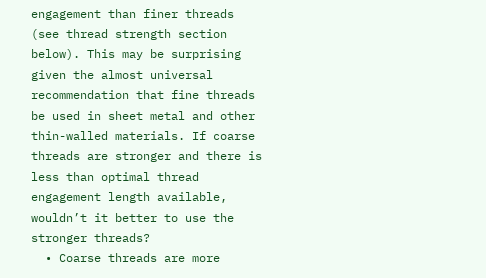engagement than finer threads (see thread strength section below). This may be surprising given the almost universal recommendation that fine threads be used in sheet metal and other thin-walled materials. If coarse threads are stronger and there is less than optimal thread engagement length available, wouldn’t it better to use the stronger threads?
  • Coarse threads are more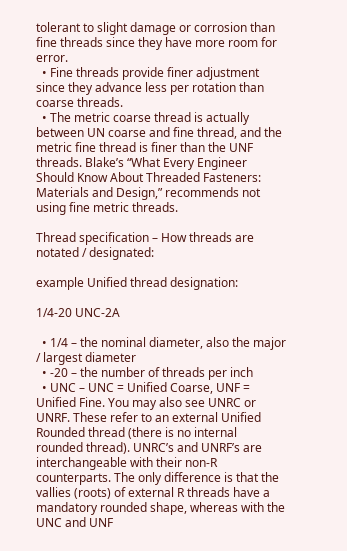tolerant to slight damage or corrosion than fine threads since they have more room for error.
  • Fine threads provide finer adjustment since they advance less per rotation than coarse threads.
  • The metric coarse thread is actually between UN coarse and fine thread, and the metric fine thread is finer than the UNF threads. Blake’s “What Every Engineer Should Know About Threaded Fasteners: Materials and Design,” recommends not using fine metric threads.

Thread specification – How threads are notated / designated:

example Unified thread designation:

1/4-20 UNC-2A

  • 1/4 – the nominal diameter, also the major / largest diameter
  • -20 – the number of threads per inch
  • UNC – UNC = Unified Coarse, UNF = Unified Fine. You may also see UNRC or UNRF. These refer to an external Unified Rounded thread (there is no internal rounded thread). UNRC’s and UNRF’s are interchangeable with their non-R counterparts. The only difference is that the vallies (roots) of external R threads have a mandatory rounded shape, whereas with the UNC and UNF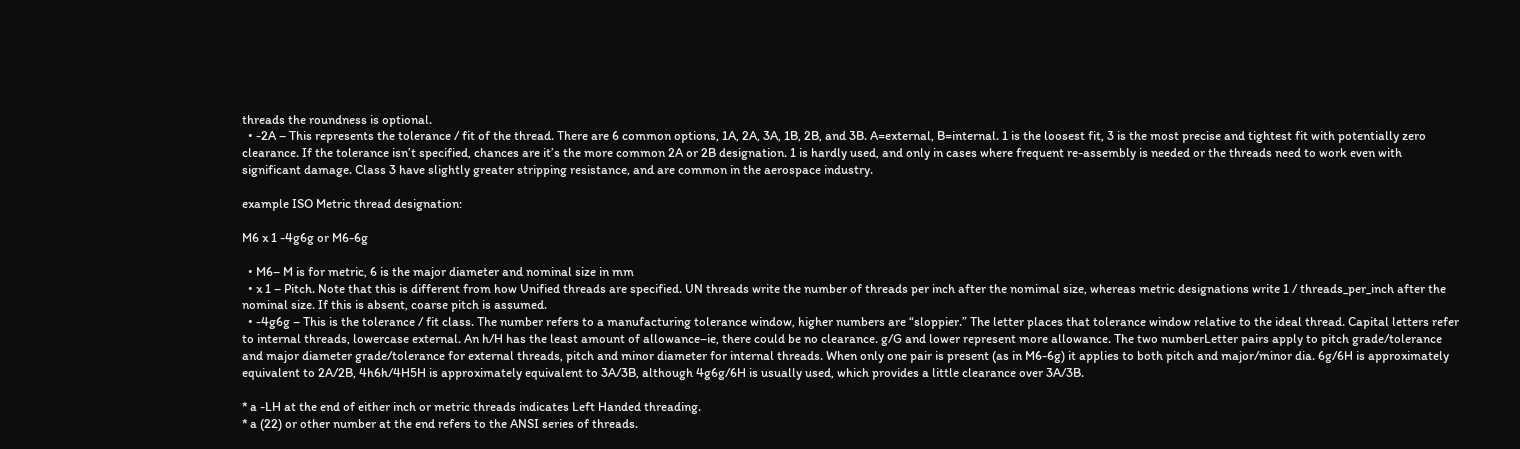threads the roundness is optional.
  • -2A – This represents the tolerance / fit of the thread. There are 6 common options, 1A, 2A, 3A, 1B, 2B, and 3B. A=external, B=internal. 1 is the loosest fit, 3 is the most precise and tightest fit with potentially zero clearance. If the tolerance isn’t specified, chances are it’s the more common 2A or 2B designation. 1 is hardly used, and only in cases where frequent re-assembly is needed or the threads need to work even with significant damage. Class 3 have slightly greater stripping resistance, and are common in the aerospace industry.

example ISO Metric thread designation:

M6 x 1 -4g6g or M6-6g

  • M6– M is for metric, 6 is the major diameter and nominal size in mm
  • x 1 – Pitch. Note that this is different from how Unified threads are specified. UN threads write the number of threads per inch after the nomimal size, whereas metric designations write 1 / threads_per_inch after the nominal size. If this is absent, coarse pitch is assumed.
  • -4g6g – This is the tolerance / fit class. The number refers to a manufacturing tolerance window, higher numbers are “sloppier.” The letter places that tolerance window relative to the ideal thread. Capital letters refer to internal threads, lowercase external. An h/H has the least amount of allowance–ie, there could be no clearance. g/G and lower represent more allowance. The two numberLetter pairs apply to pitch grade/tolerance and major diameter grade/tolerance for external threads, pitch and minor diameter for internal threads. When only one pair is present (as in M6-6g) it applies to both pitch and major/minor dia. 6g/6H is approximately equivalent to 2A/2B, 4h6h/4H5H is approximately equivalent to 3A/3B, although 4g6g/6H is usually used, which provides a little clearance over 3A/3B.

* a -LH at the end of either inch or metric threads indicates Left Handed threading.
* a (22) or other number at the end refers to the ANSI series of threads.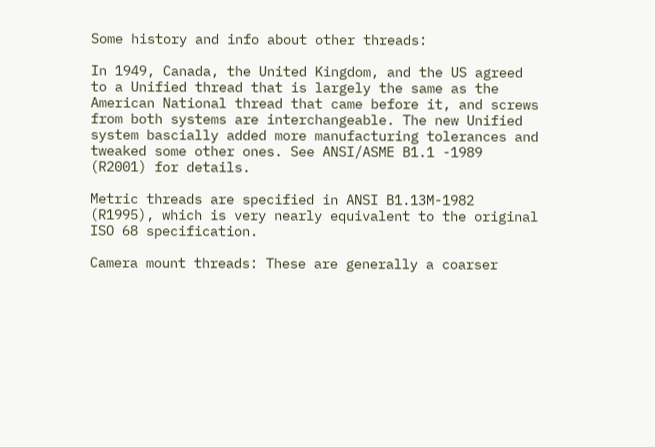Some history and info about other threads:

In 1949, Canada, the United Kingdom, and the US agreed to a Unified thread that is largely the same as the American National thread that came before it, and screws from both systems are interchangeable. The new Unified system bascially added more manufacturing tolerances and tweaked some other ones. See ANSI/ASME B1.1 -1989 (R2001) for details.

Metric threads are specified in ANSI B1.13M-1982 (R1995), which is very nearly equivalent to the original ISO 68 specification.

Camera mount threads: These are generally a coarser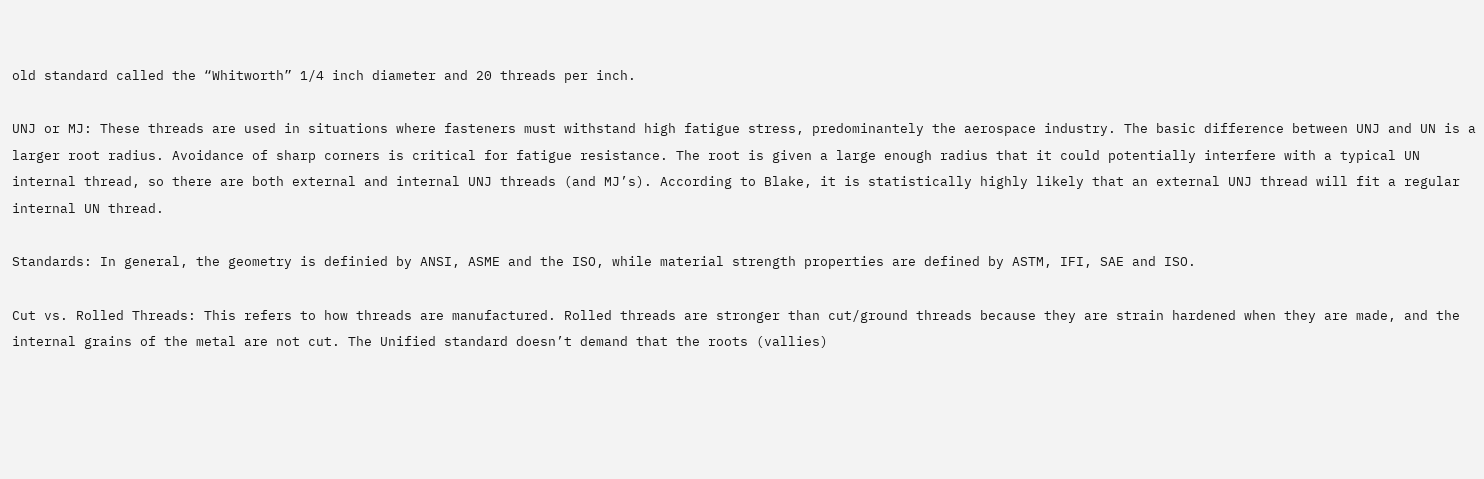old standard called the “Whitworth” 1/4 inch diameter and 20 threads per inch.

UNJ or MJ: These threads are used in situations where fasteners must withstand high fatigue stress, predominantely the aerospace industry. The basic difference between UNJ and UN is a larger root radius. Avoidance of sharp corners is critical for fatigue resistance. The root is given a large enough radius that it could potentially interfere with a typical UN internal thread, so there are both external and internal UNJ threads (and MJ’s). According to Blake, it is statistically highly likely that an external UNJ thread will fit a regular internal UN thread.

Standards: In general, the geometry is definied by ANSI, ASME and the ISO, while material strength properties are defined by ASTM, IFI, SAE and ISO.

Cut vs. Rolled Threads: This refers to how threads are manufactured. Rolled threads are stronger than cut/ground threads because they are strain hardened when they are made, and the internal grains of the metal are not cut. The Unified standard doesn’t demand that the roots (vallies)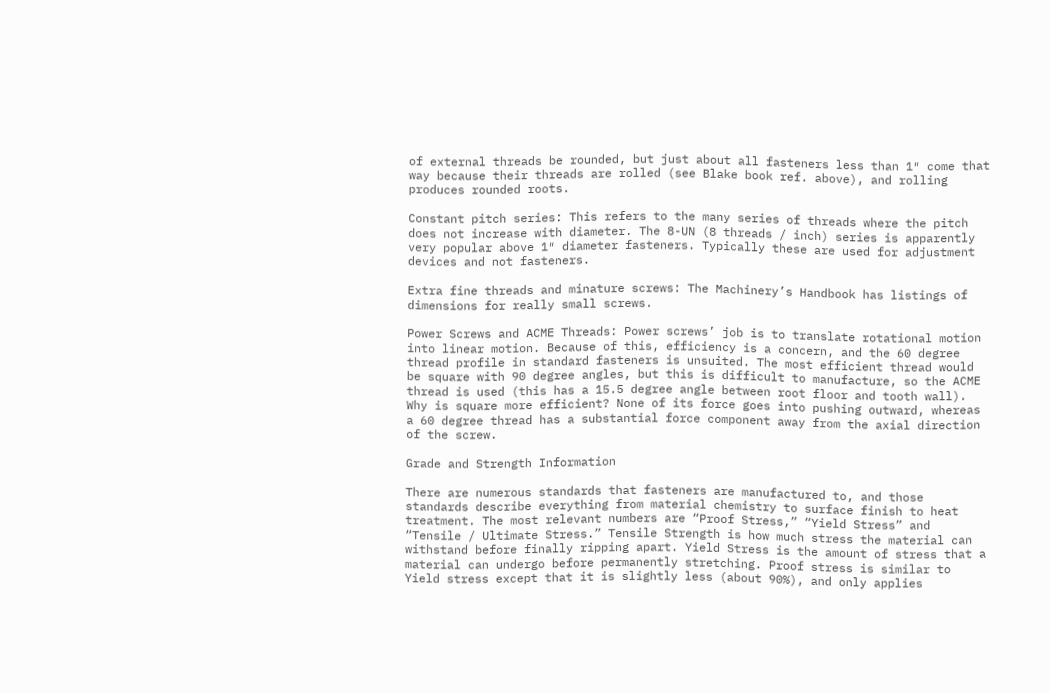of external threads be rounded, but just about all fasteners less than 1″ come that way because their threads are rolled (see Blake book ref. above), and rolling produces rounded roots.

Constant pitch series: This refers to the many series of threads where the pitch does not increase with diameter. The 8-UN (8 threads / inch) series is apparently very popular above 1″ diameter fasteners. Typically these are used for adjustment devices and not fasteners.

Extra fine threads and minature screws: The Machinery’s Handbook has listings of dimensions for really small screws.

Power Screws and ACME Threads: Power screws’ job is to translate rotational motion into linear motion. Because of this, efficiency is a concern, and the 60 degree thread profile in standard fasteners is unsuited. The most efficient thread would be square with 90 degree angles, but this is difficult to manufacture, so the ACME thread is used (this has a 15.5 degree angle between root floor and tooth wall). Why is square more efficient? None of its force goes into pushing outward, whereas a 60 degree thread has a substantial force component away from the axial direction of the screw.

Grade and Strength Information

There are numerous standards that fasteners are manufactured to, and those standards describe everything from material chemistry to surface finish to heat treatment. The most relevant numbers are “Proof Stress,” “Yield Stress” and “Tensile / Ultimate Stress.” Tensile Strength is how much stress the material can withstand before finally ripping apart. Yield Stress is the amount of stress that a material can undergo before permanently stretching. Proof stress is similar to Yield stress except that it is slightly less (about 90%), and only applies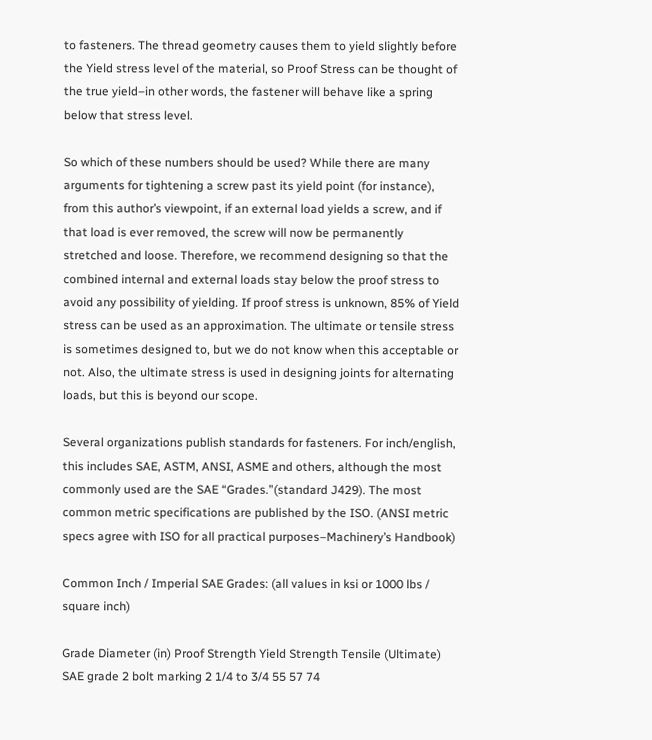to fasteners. The thread geometry causes them to yield slightly before the Yield stress level of the material, so Proof Stress can be thought of the true yield–in other words, the fastener will behave like a spring below that stress level.

So which of these numbers should be used? While there are many arguments for tightening a screw past its yield point (for instance), from this author’s viewpoint, if an external load yields a screw, and if that load is ever removed, the screw will now be permanently stretched and loose. Therefore, we recommend designing so that the combined internal and external loads stay below the proof stress to avoid any possibility of yielding. If proof stress is unknown, 85% of Yield stress can be used as an approximation. The ultimate or tensile stress is sometimes designed to, but we do not know when this acceptable or not. Also, the ultimate stress is used in designing joints for alternating loads, but this is beyond our scope.

Several organizations publish standards for fasteners. For inch/english, this includes SAE, ASTM, ANSI, ASME and others, although the most commonly used are the SAE “Grades.”(standard J429). The most common metric specifications are published by the ISO. (ANSI metric specs agree with ISO for all practical purposes–Machinery’s Handbook)

Common Inch / Imperial SAE Grades: (all values in ksi or 1000 lbs / square inch)

Grade Diameter (in) Proof Strength Yield Strength Tensile (Ultimate)
SAE grade 2 bolt marking 2 1/4 to 3/4 55 57 74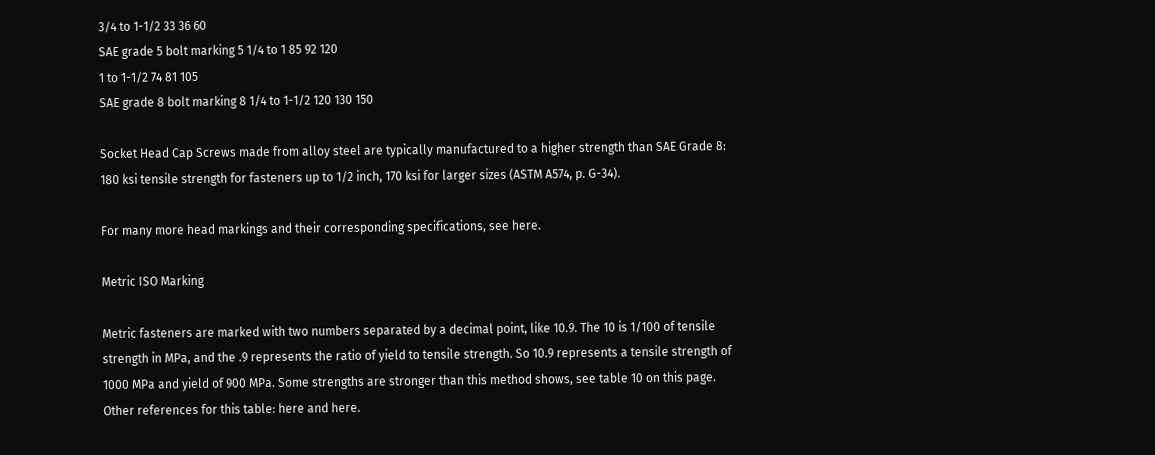3/4 to 1-1/2 33 36 60
SAE grade 5 bolt marking 5 1/4 to 1 85 92 120
1 to 1-1/2 74 81 105
SAE grade 8 bolt marking 8 1/4 to 1-1/2 120 130 150

Socket Head Cap Screws made from alloy steel are typically manufactured to a higher strength than SAE Grade 8: 180 ksi tensile strength for fasteners up to 1/2 inch, 170 ksi for larger sizes (ASTM A574, p. G-34).

For many more head markings and their corresponding specifications, see here.

Metric ISO Marking

Metric fasteners are marked with two numbers separated by a decimal point, like 10.9. The 10 is 1/100 of tensile strength in MPa, and the .9 represents the ratio of yield to tensile strength. So 10.9 represents a tensile strength of 1000 MPa and yield of 900 MPa. Some strengths are stronger than this method shows, see table 10 on this page. Other references for this table: here and here.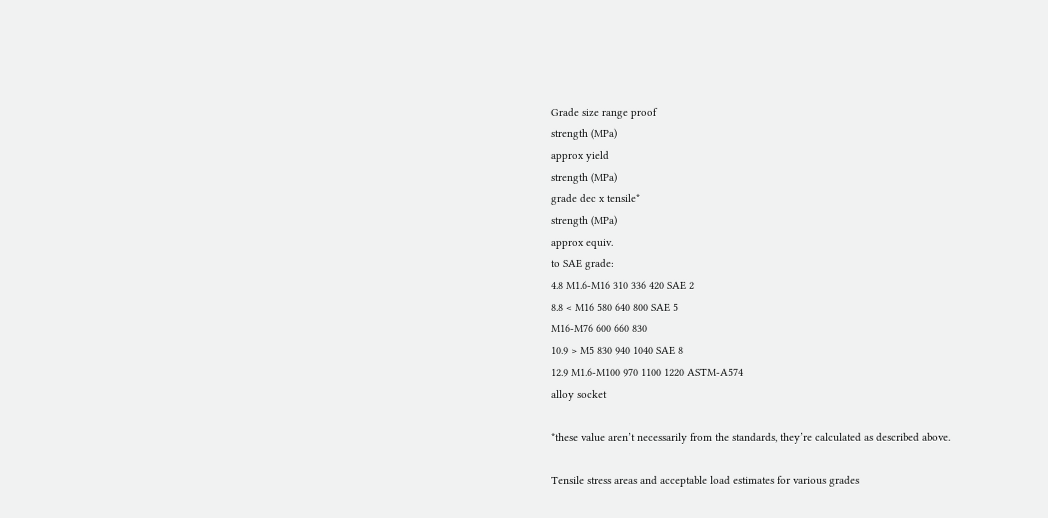Grade size range proof
strength (MPa)
approx yield
strength (MPa)
grade dec x tensile*
strength (MPa)
approx equiv.
to SAE grade:
4.8 M1.6-M16 310 336 420 SAE 2
8.8 < M16 580 640 800 SAE 5
M16-M76 600 660 830
10.9 > M5 830 940 1040 SAE 8
12.9 M1.6-M100 970 1100 1220 ASTM-A574
alloy socket

*these value aren’t necessarily from the standards, they’re calculated as described above.

Tensile stress areas and acceptable load estimates for various grades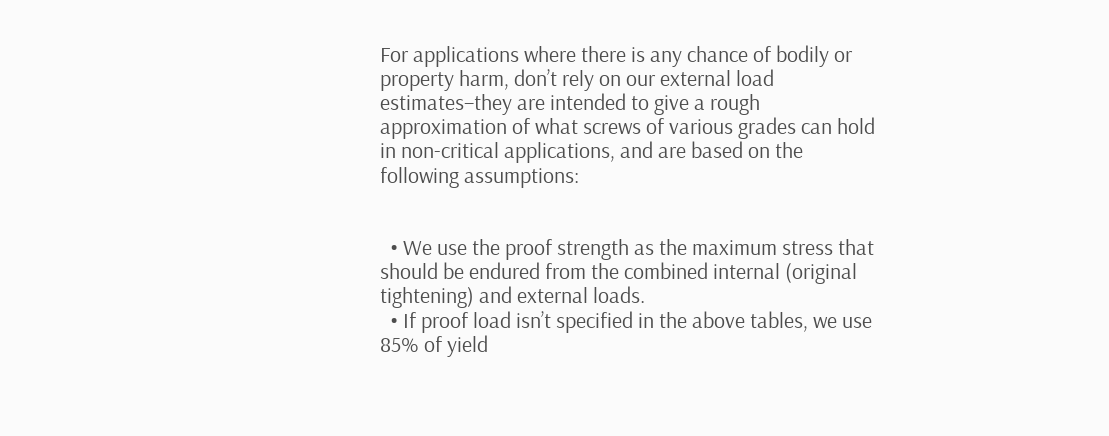For applications where there is any chance of bodily or property harm, don’t rely on our external load estimates–they are intended to give a rough approximation of what screws of various grades can hold in non-critical applications, and are based on the following assumptions:


  • We use the proof strength as the maximum stress that should be endured from the combined internal (original tightening) and external loads.
  • If proof load isn’t specified in the above tables, we use 85% of yield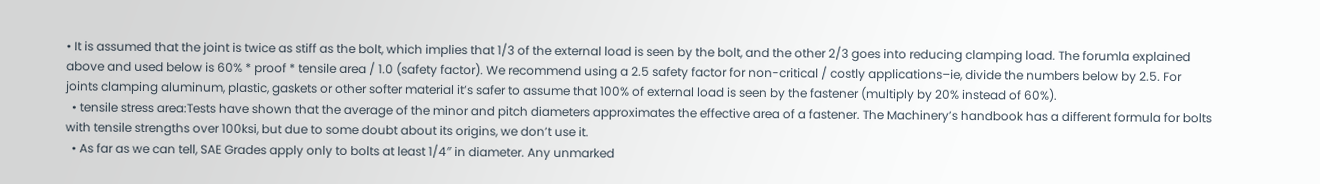• It is assumed that the joint is twice as stiff as the bolt, which implies that 1/3 of the external load is seen by the bolt, and the other 2/3 goes into reducing clamping load. The forumla explained above and used below is 60% * proof * tensile area / 1.0 (safety factor). We recommend using a 2.5 safety factor for non-critical / costly applications–ie, divide the numbers below by 2.5. For joints clamping aluminum, plastic, gaskets or other softer material it’s safer to assume that 100% of external load is seen by the fastener (multiply by 20% instead of 60%).
  • tensile stress area:Tests have shown that the average of the minor and pitch diameters approximates the effective area of a fastener. The Machinery’s handbook has a different formula for bolts with tensile strengths over 100ksi, but due to some doubt about its origins, we don’t use it.
  • As far as we can tell, SAE Grades apply only to bolts at least 1/4″ in diameter. Any unmarked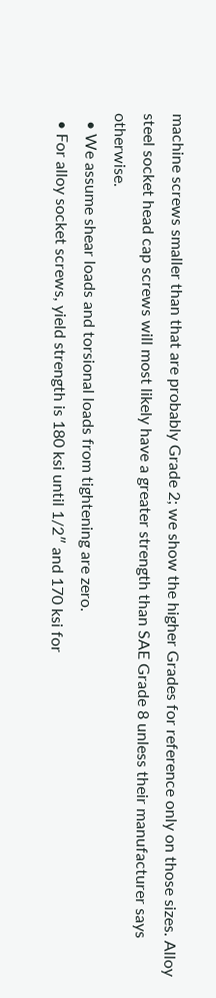machine screws smaller than that are probably Grade 2; we show the higher Grades for reference only on those sizes. Alloy steel socket head cap screws will most likely have a greater strength than SAE Grade 8 unless their manufacturer says otherwise.
  • We assume shear loads and torsional loads from tightening are zero.
  • For alloy socket screws, yield strength is 180 ksi until 1/2″ and 170 ksi for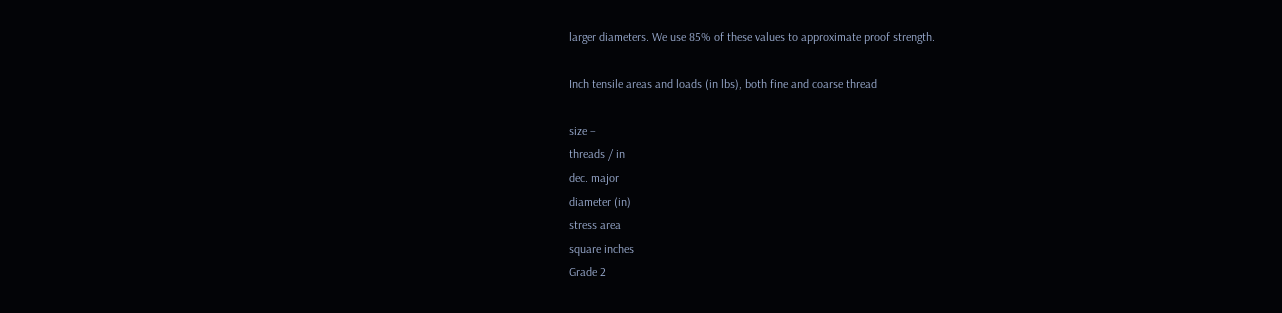larger diameters. We use 85% of these values to approximate proof strength.

Inch tensile areas and loads (in lbs), both fine and coarse thread

size –
threads / in
dec. major
diameter (in)
stress area
square inches
Grade 2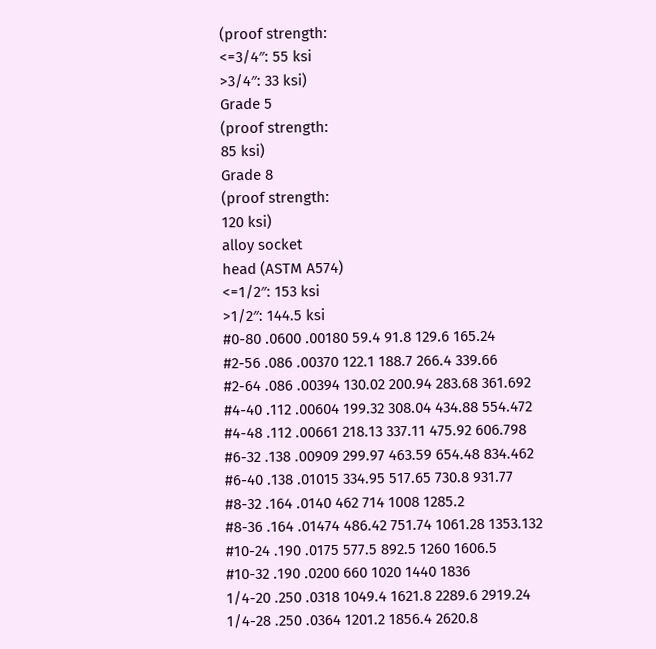(proof strength:
<=3/4″: 55 ksi
>3/4″: 33 ksi)
Grade 5
(proof strength:
85 ksi)
Grade 8
(proof strength:
120 ksi)
alloy socket
head (ASTM A574)
<=1/2″: 153 ksi
>1/2″: 144.5 ksi
#0-80 .0600 .00180 59.4 91.8 129.6 165.24
#2-56 .086 .00370 122.1 188.7 266.4 339.66
#2-64 .086 .00394 130.02 200.94 283.68 361.692
#4-40 .112 .00604 199.32 308.04 434.88 554.472
#4-48 .112 .00661 218.13 337.11 475.92 606.798
#6-32 .138 .00909 299.97 463.59 654.48 834.462
#6-40 .138 .01015 334.95 517.65 730.8 931.77
#8-32 .164 .0140 462 714 1008 1285.2
#8-36 .164 .01474 486.42 751.74 1061.28 1353.132
#10-24 .190 .0175 577.5 892.5 1260 1606.5
#10-32 .190 .0200 660 1020 1440 1836
1/4-20 .250 .0318 1049.4 1621.8 2289.6 2919.24
1/4-28 .250 .0364 1201.2 1856.4 2620.8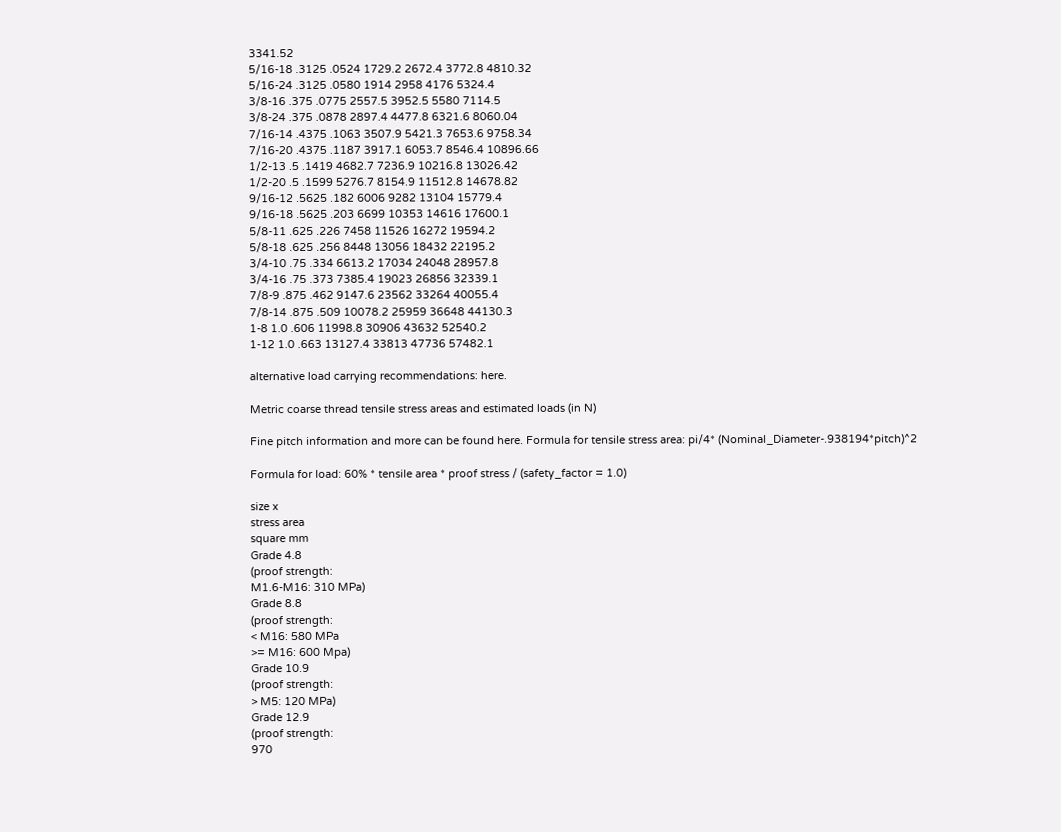3341.52
5/16-18 .3125 .0524 1729.2 2672.4 3772.8 4810.32
5/16-24 .3125 .0580 1914 2958 4176 5324.4
3/8-16 .375 .0775 2557.5 3952.5 5580 7114.5
3/8-24 .375 .0878 2897.4 4477.8 6321.6 8060.04
7/16-14 .4375 .1063 3507.9 5421.3 7653.6 9758.34
7/16-20 .4375 .1187 3917.1 6053.7 8546.4 10896.66
1/2-13 .5 .1419 4682.7 7236.9 10216.8 13026.42
1/2-20 .5 .1599 5276.7 8154.9 11512.8 14678.82
9/16-12 .5625 .182 6006 9282 13104 15779.4
9/16-18 .5625 .203 6699 10353 14616 17600.1
5/8-11 .625 .226 7458 11526 16272 19594.2
5/8-18 .625 .256 8448 13056 18432 22195.2
3/4-10 .75 .334 6613.2 17034 24048 28957.8
3/4-16 .75 .373 7385.4 19023 26856 32339.1
7/8-9 .875 .462 9147.6 23562 33264 40055.4
7/8-14 .875 .509 10078.2 25959 36648 44130.3
1-8 1.0 .606 11998.8 30906 43632 52540.2
1-12 1.0 .663 13127.4 33813 47736 57482.1

alternative load carrying recommendations: here.

Metric coarse thread tensile stress areas and estimated loads (in N)

Fine pitch information and more can be found here. Formula for tensile stress area: pi/4* (Nominal_Diameter-.938194*pitch)^2

Formula for load: 60% * tensile area * proof stress / (safety_factor = 1.0)

size x
stress area
square mm
Grade 4.8
(proof strength:
M1.6-M16: 310 MPa)
Grade 8.8
(proof strength:
< M16: 580 MPa
>= M16: 600 Mpa)
Grade 10.9
(proof strength:
> M5: 120 MPa)
Grade 12.9
(proof strength:
970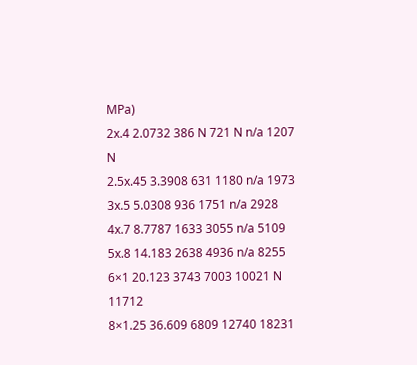MPa)
2x.4 2.0732 386 N 721 N n/a 1207 N
2.5x.45 3.3908 631 1180 n/a 1973
3x.5 5.0308 936 1751 n/a 2928
4x.7 8.7787 1633 3055 n/a 5109
5x.8 14.183 2638 4936 n/a 8255
6×1 20.123 3743 7003 10021 N 11712
8×1.25 36.609 6809 12740 18231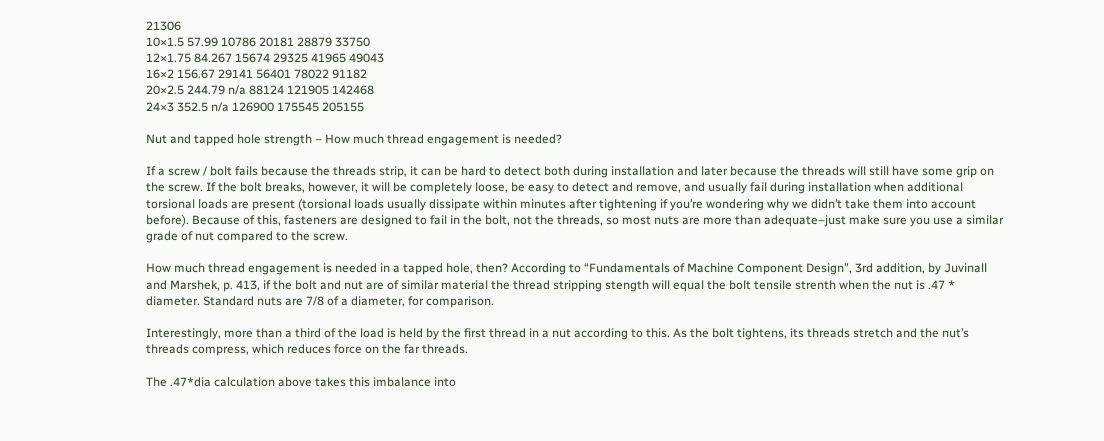21306
10×1.5 57.99 10786 20181 28879 33750
12×1.75 84.267 15674 29325 41965 49043
16×2 156.67 29141 56401 78022 91182
20×2.5 244.79 n/a 88124 121905 142468
24×3 352.5 n/a 126900 175545 205155

Nut and tapped hole strength – How much thread engagement is needed?

If a screw / bolt fails because the threads strip, it can be hard to detect both during installation and later because the threads will still have some grip on the screw. If the bolt breaks, however, it will be completely loose, be easy to detect and remove, and usually fail during installation when additional torsional loads are present (torsional loads usually dissipate within minutes after tightening if you’re wondering why we didn’t take them into account before). Because of this, fasteners are designed to fail in the bolt, not the threads, so most nuts are more than adequate–just make sure you use a similar grade of nut compared to the screw.

How much thread engagement is needed in a tapped hole, then? According to “Fundamentals of Machine Component Design”, 3rd addition, by Juvinall and Marshek, p. 413, if the bolt and nut are of similar material the thread stripping stength will equal the bolt tensile strenth when the nut is .47 * diameter. Standard nuts are 7/8 of a diameter, for comparison.

Interestingly, more than a third of the load is held by the first thread in a nut according to this. As the bolt tightens, its threads stretch and the nut’s threads compress, which reduces force on the far threads.

The .47*dia calculation above takes this imbalance into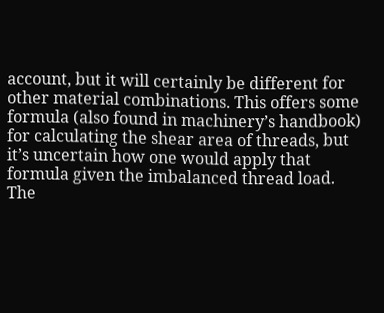account, but it will certainly be different for other material combinations. This offers some formula (also found in machinery’s handbook) for calculating the shear area of threads, but it’s uncertain how one would apply that formula given the imbalanced thread load. The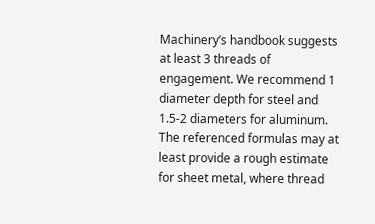Machinery’s handbook suggests at least 3 threads of engagement. We recommend 1 diameter depth for steel and 1.5-2 diameters for aluminum. The referenced formulas may at least provide a rough estimate for sheet metal, where thread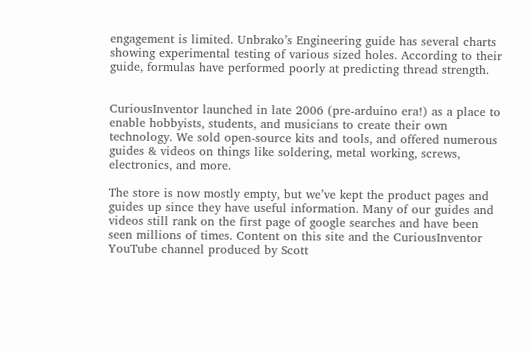engagement is limited. Unbrako’s Engineering guide has several charts showing experimental testing of various sized holes. According to their guide, formulas have performed poorly at predicting thread strength.


CuriousInventor launched in late 2006 (pre-arduino era!) as a place to enable hobbyists, students, and musicians to create their own technology. We sold open-source kits and tools, and offered numerous guides & videos on things like soldering, metal working, screws, electronics, and more.

The store is now mostly empty, but we’ve kept the product pages and guides up since they have useful information. Many of our guides and videos still rank on the first page of google searches and have been seen millions of times. Content on this site and the CuriousInventor YouTube channel produced by Scott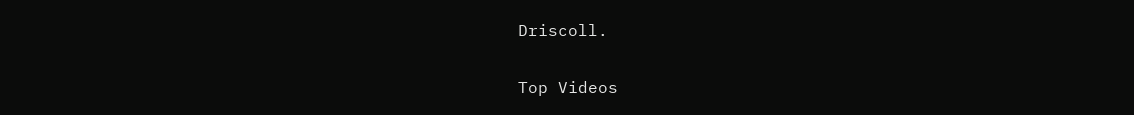Driscoll.

Top Videos